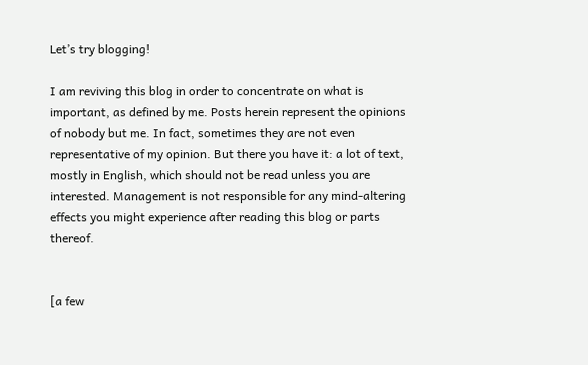Let’s try blogging!

I am reviving this blog in order to concentrate on what is important, as defined by me. Posts herein represent the opinions of nobody but me. In fact, sometimes they are not even representative of my opinion. But there you have it: a lot of text, mostly in English, which should not be read unless you are interested. Management is not responsible for any mind-altering effects you might experience after reading this blog or parts thereof.


[a few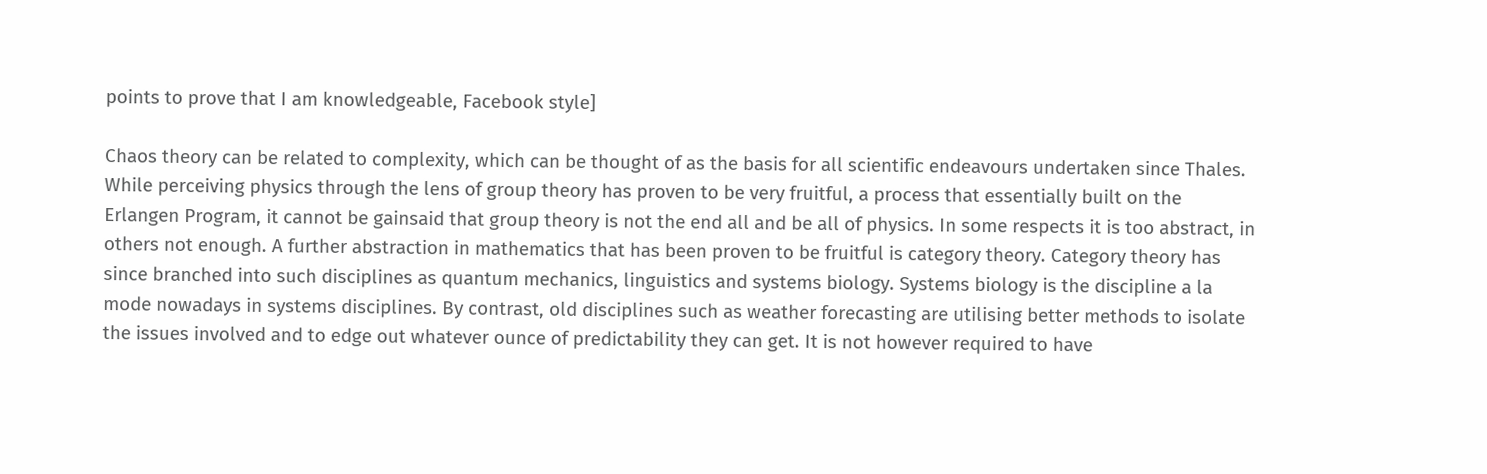points to prove that I am knowledgeable, Facebook style]

Chaos theory can be related to complexity, which can be thought of as the basis for all scientific endeavours undertaken since Thales. While perceiving physics through the lens of group theory has proven to be very fruitful, a process that essentially built on the Erlangen Program, it cannot be gainsaid that group theory is not the end all and be all of physics. In some respects it is too abstract, in others not enough. A further abstraction in mathematics that has been proven to be fruitful is category theory. Category theory has since branched into such disciplines as quantum mechanics, linguistics and systems biology. Systems biology is the discipline a la mode nowadays in systems disciplines. By contrast, old disciplines such as weather forecasting are utilising better methods to isolate the issues involved and to edge out whatever ounce of predictability they can get. It is not however required to have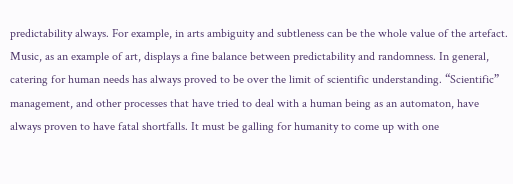predictability always. For example, in arts ambiguity and subtleness can be the whole value of the artefact. Music, as an example of art, displays a fine balance between predictability and randomness. In general, catering for human needs has always proved to be over the limit of scientific understanding. “Scientific” management, and other processes that have tried to deal with a human being as an automaton, have always proven to have fatal shortfalls. It must be galling for humanity to come up with one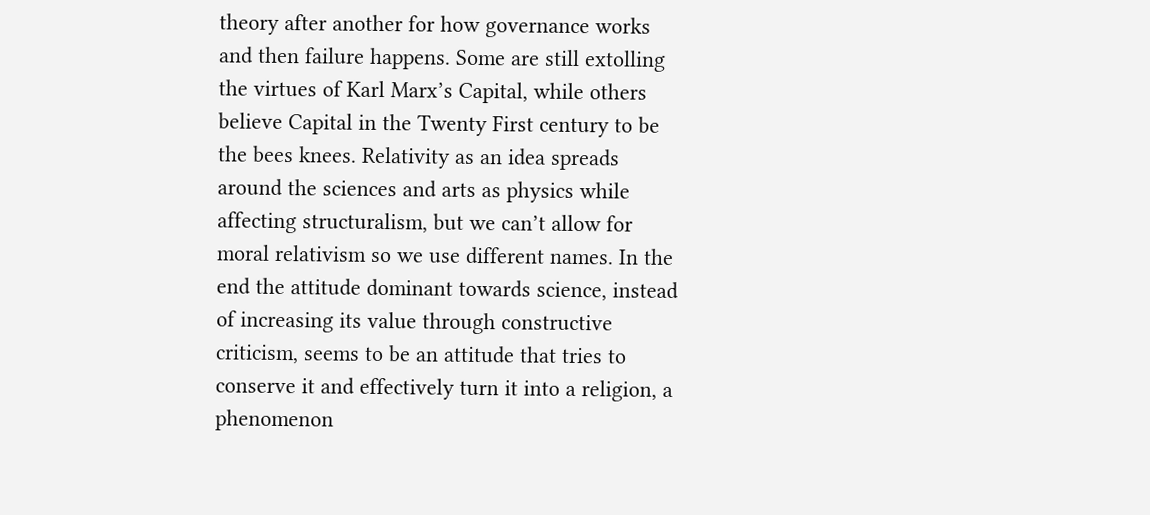theory after another for how governance works and then failure happens. Some are still extolling the virtues of Karl Marx’s Capital, while others believe Capital in the Twenty First century to be the bees knees. Relativity as an idea spreads around the sciences and arts as physics while affecting structuralism, but we can’t allow for moral relativism so we use different names. In the end the attitude dominant towards science, instead of increasing its value through constructive criticism, seems to be an attitude that tries to conserve it and effectively turn it into a religion, a phenomenon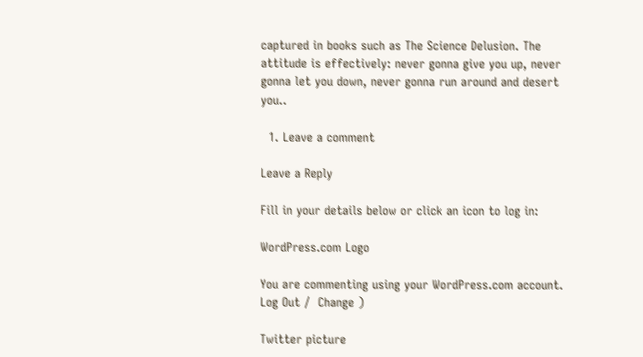captured in books such as The Science Delusion. The attitude is effectively: never gonna give you up, never gonna let you down, never gonna run around and desert you..

  1. Leave a comment

Leave a Reply

Fill in your details below or click an icon to log in:

WordPress.com Logo

You are commenting using your WordPress.com account. Log Out /  Change )

Twitter picture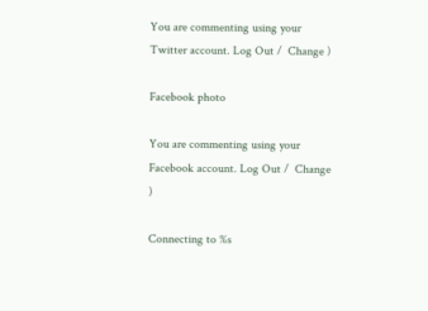You are commenting using your Twitter account. Log Out /  Change )

Facebook photo

You are commenting using your Facebook account. Log Out /  Change )

Connecting to %s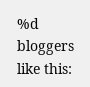%d bloggers like this: